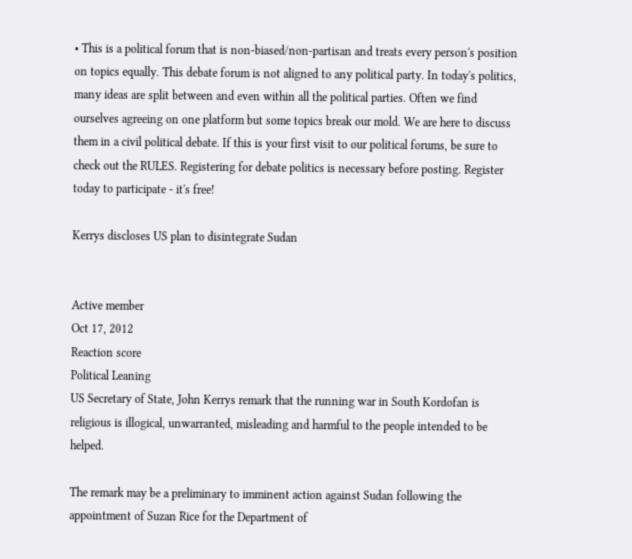• This is a political forum that is non-biased/non-partisan and treats every person's position on topics equally. This debate forum is not aligned to any political party. In today's politics, many ideas are split between and even within all the political parties. Often we find ourselves agreeing on one platform but some topics break our mold. We are here to discuss them in a civil political debate. If this is your first visit to our political forums, be sure to check out the RULES. Registering for debate politics is necessary before posting. Register today to participate - it's free!

Kerrys discloses US plan to disintegrate Sudan


Active member
Oct 17, 2012
Reaction score
Political Leaning
US Secretary of State, John Kerrys remark that the running war in South Kordofan is religious is illogical, unwarranted, misleading and harmful to the people intended to be helped.

The remark may be a preliminary to imminent action against Sudan following the appointment of Suzan Rice for the Department of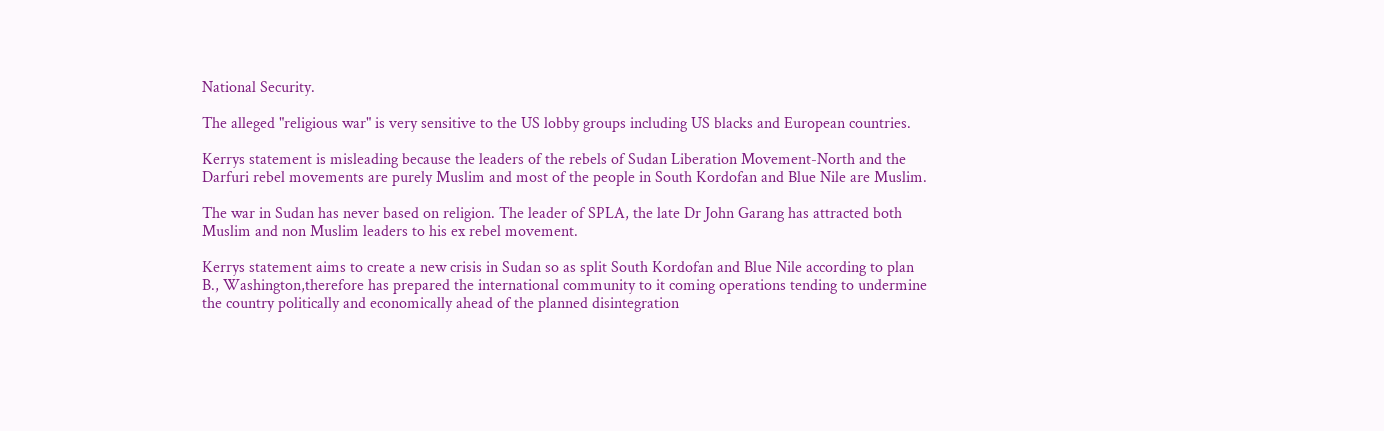National Security.

The alleged "religious war" is very sensitive to the US lobby groups including US blacks and European countries.

Kerrys statement is misleading because the leaders of the rebels of Sudan Liberation Movement-North and the Darfuri rebel movements are purely Muslim and most of the people in South Kordofan and Blue Nile are Muslim.

The war in Sudan has never based on religion. The leader of SPLA, the late Dr John Garang has attracted both Muslim and non Muslim leaders to his ex rebel movement.

Kerrys statement aims to create a new crisis in Sudan so as split South Kordofan and Blue Nile according to plan B., Washington,therefore has prepared the international community to it coming operations tending to undermine the country politically and economically ahead of the planned disintegration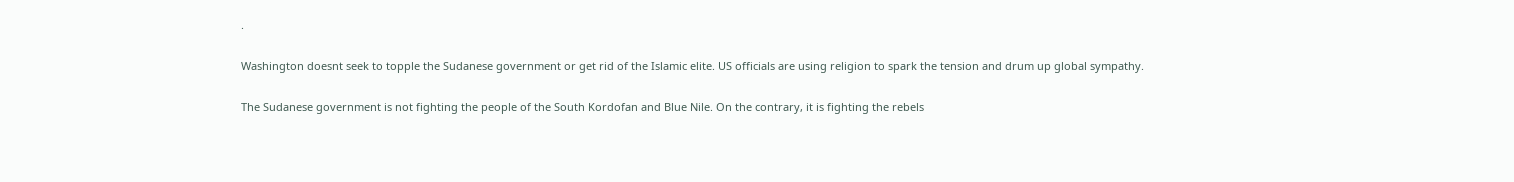.

Washington doesnt seek to topple the Sudanese government or get rid of the Islamic elite. US officials are using religion to spark the tension and drum up global sympathy.

The Sudanese government is not fighting the people of the South Kordofan and Blue Nile. On the contrary, it is fighting the rebels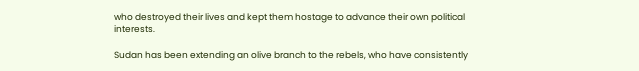who destroyed their lives and kept them hostage to advance their own political interests.

Sudan has been extending an olive branch to the rebels, who have consistently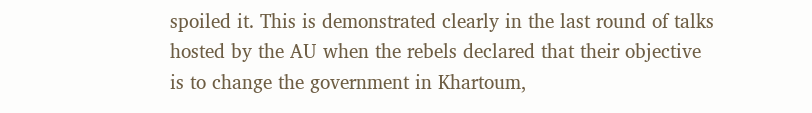spoiled it. This is demonstrated clearly in the last round of talks hosted by the AU when the rebels declared that their objective is to change the government in Khartoum,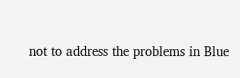not to address the problems in Blue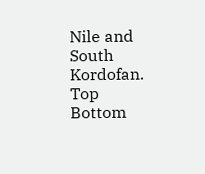Nile and South Kordofan.
Top Bottom